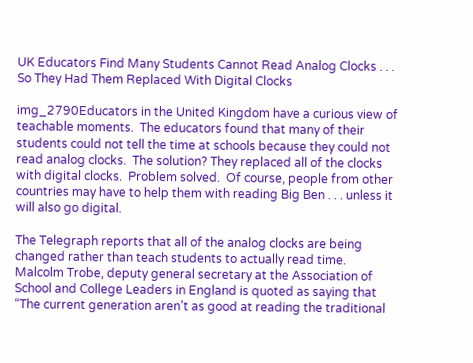UK Educators Find Many Students Cannot Read Analog Clocks . . . So They Had Them Replaced With Digital Clocks

img_2790Educators in the United Kingdom have a curious view of teachable moments.  The educators found that many of their students could not tell the time at schools because they could not read analog clocks.  The solution? They replaced all of the clocks with digital clocks.  Problem solved.  Of course, people from other countries may have to help them with reading Big Ben . . . unless it will also go digital.

The Telegraph reports that all of the analog clocks are being changed rather than teach students to actually read time.  Malcolm Trobe, deputy general secretary at the Association of School and College Leaders in England is quoted as saying that “The current generation aren’t as good at reading the traditional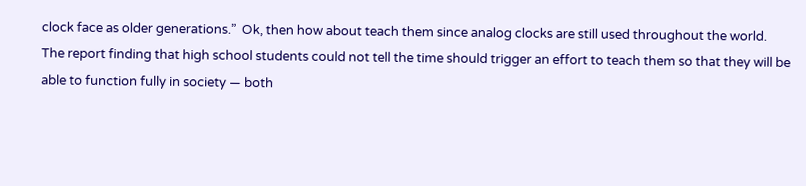clock face as older generations.”  Ok, then how about teach them since analog clocks are still used throughout the world.  The report finding that high school students could not tell the time should trigger an effort to teach them so that they will be able to function fully in society — both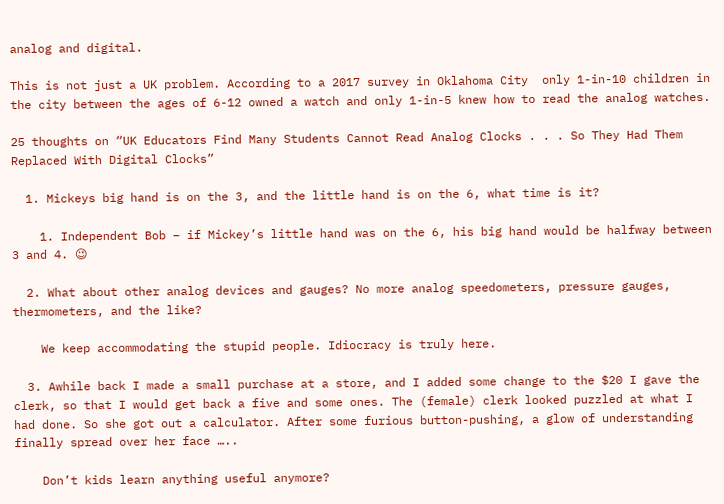analog and digital.

This is not just a UK problem. According to a 2017 survey in Oklahoma City  only 1-in-10 children in the city between the ages of 6-12 owned a watch and only 1-in-5 knew how to read the analog watches.

25 thoughts on “UK Educators Find Many Students Cannot Read Analog Clocks . . . So They Had Them Replaced With Digital Clocks”

  1. Mickeys big hand is on the 3, and the little hand is on the 6, what time is it?

    1. Independent Bob – if Mickey’s little hand was on the 6, his big hand would be halfway between 3 and 4. 😉

  2. What about other analog devices and gauges? No more analog speedometers, pressure gauges, thermometers, and the like?

    We keep accommodating the stupid people. Idiocracy is truly here.

  3. Awhile back I made a small purchase at a store, and I added some change to the $20 I gave the clerk, so that I would get back a five and some ones. The (female) clerk looked puzzled at what I had done. So she got out a calculator. After some furious button-pushing, a glow of understanding finally spread over her face …..

    Don’t kids learn anything useful anymore?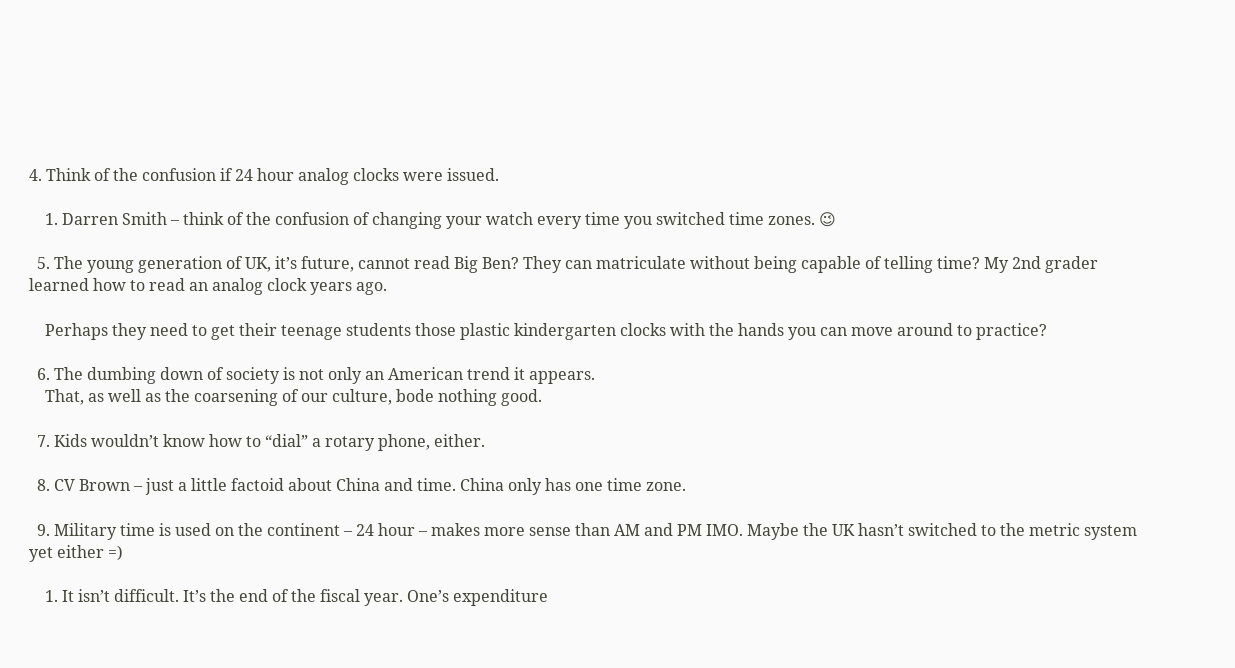4. Think of the confusion if 24 hour analog clocks were issued.

    1. Darren Smith – think of the confusion of changing your watch every time you switched time zones. 😉

  5. The young generation of UK, it’s future, cannot read Big Ben? They can matriculate without being capable of telling time? My 2nd grader learned how to read an analog clock years ago.

    Perhaps they need to get their teenage students those plastic kindergarten clocks with the hands you can move around to practice?

  6. The dumbing down of society is not only an American trend it appears.
    That, as well as the coarsening of our culture, bode nothing good.

  7. Kids wouldn’t know how to “dial” a rotary phone, either.

  8. CV Brown – just a little factoid about China and time. China only has one time zone.

  9. Military time is used on the continent – 24 hour – makes more sense than AM and PM IMO. Maybe the UK hasn’t switched to the metric system yet either =)

    1. It isn’t difficult. It’s the end of the fiscal year. One’s expenditure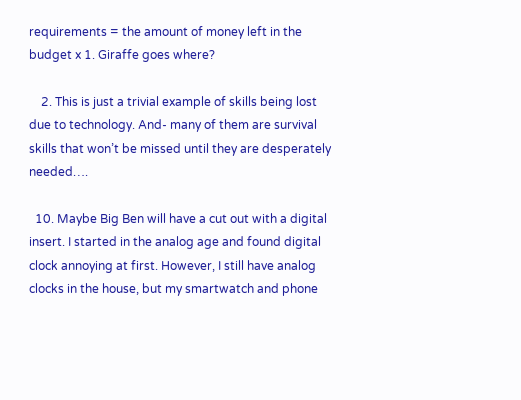requirements = the amount of money left in the budget x 1. Giraffe goes where?

    2. This is just a trivial example of skills being lost due to technology. And- many of them are survival skills that won’t be missed until they are desperately needed….

  10. Maybe Big Ben will have a cut out with a digital insert. I started in the analog age and found digital clock annoying at first. However, I still have analog clocks in the house, but my smartwatch and phone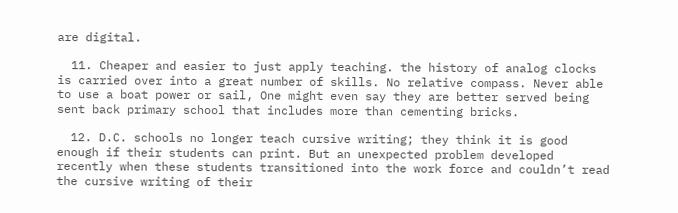are digital.

  11. Cheaper and easier to just apply teaching. the history of analog clocks is carried over into a great number of skills. No relative compass. Never able to use a boat power or sail, One might even say they are better served being sent back primary school that includes more than cementing bricks.

  12. D.C. schools no longer teach cursive writing; they think it is good enough if their students can print. But an unexpected problem developed recently when these students transitioned into the work force and couldn’t read the cursive writing of their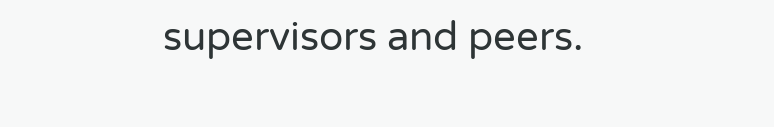supervisors and peers.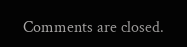Comments are closed.